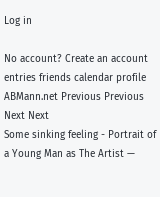Log in

No account? Create an account
entries friends calendar profile ABMann.net Previous Previous Next Next
Some sinking feeling - Portrait of a Young Man as The Artist —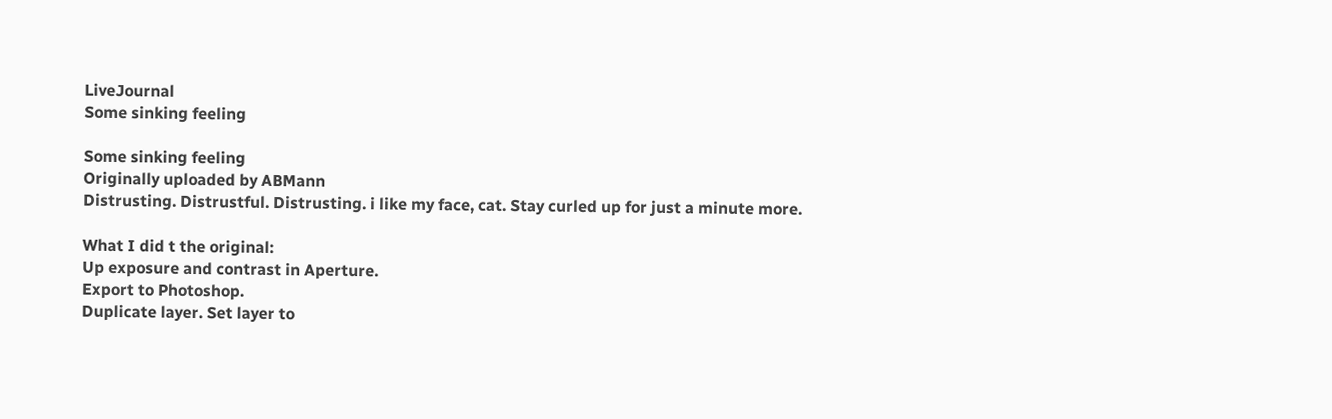LiveJournal
Some sinking feeling

Some sinking feeling
Originally uploaded by ABMann
Distrusting. Distrustful. Distrusting. i like my face, cat. Stay curled up for just a minute more.

What I did t the original:
Up exposure and contrast in Aperture.
Export to Photoshop.
Duplicate layer. Set layer to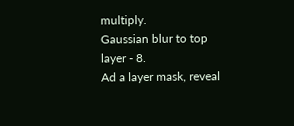multiply.
Gaussian blur to top layer - 8.
Ad a layer mask, reveal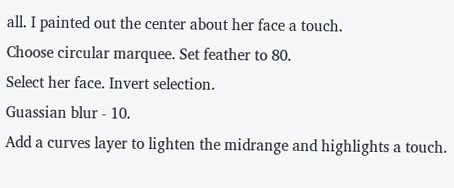all. I painted out the center about her face a touch.
Choose circular marquee. Set feather to 80.
Select her face. Invert selection.
Guassian blur - 10.
Add a curves layer to lighten the midrange and highlights a touch.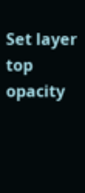Set layer top opacity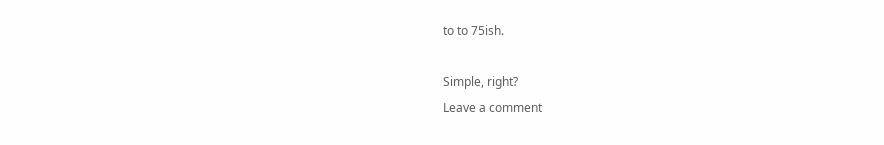to to 75ish.

Simple, right?
Leave a comment